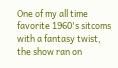One of my all time favorite 1960's sitcoms with a fantasy twist, the show ran on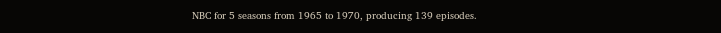NBC for 5 seasons from 1965 to 1970, producing 139 episodes.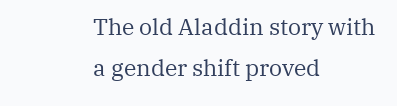The old Aladdin story with a gender shift proved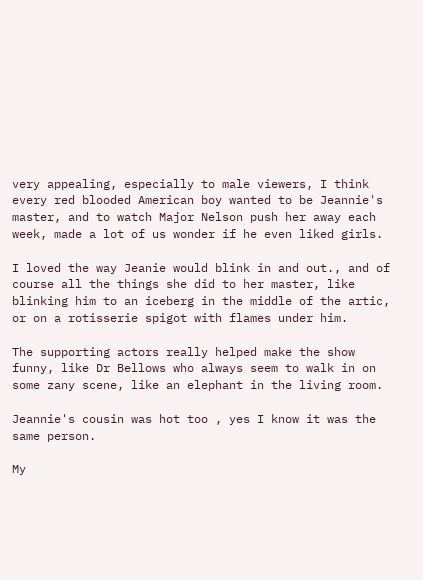very appealing, especially to male viewers, I think every red blooded American boy wanted to be Jeannie's master, and to watch Major Nelson push her away each week, made a lot of us wonder if he even liked girls.

I loved the way Jeanie would blink in and out., and of course all the things she did to her master, like blinking him to an iceberg in the middle of the artic, or on a rotisserie spigot with flames under him.

The supporting actors really helped make the show funny, like Dr Bellows who always seem to walk in on some zany scene, like an elephant in the living room.

Jeannie's cousin was hot too , yes I know it was the same person.

My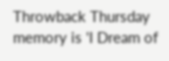Throwback Thursday memory is 'I Dream of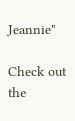Jeannie"

Check out the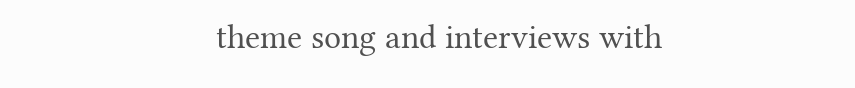theme song and interviews with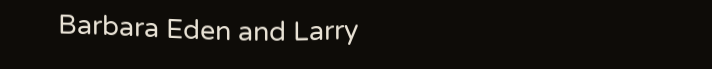Barbara Eden and Larry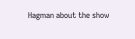Hagman about the show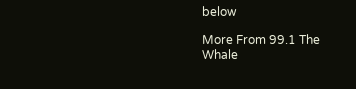below

More From 99.1 The Whale